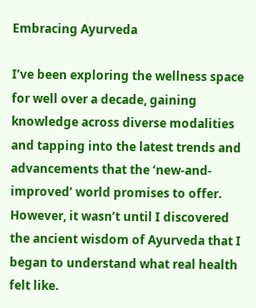Embracing Ayurveda

I’ve been exploring the wellness space for well over a decade, gaining knowledge across diverse modalities and tapping into the latest trends and advancements that the ‘new-and-improved’ world promises to offer. However, it wasn’t until I discovered the ancient wisdom of Ayurveda that I began to understand what real health felt like.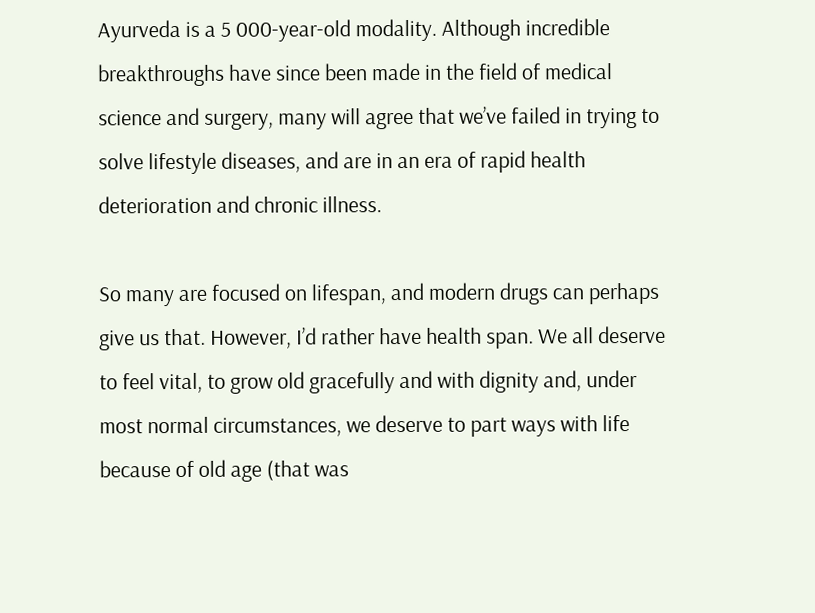Ayurveda is a 5 000-year-old modality. Although incredible breakthroughs have since been made in the field of medical science and surgery, many will agree that we’ve failed in trying to solve lifestyle diseases, and are in an era of rapid health deterioration and chronic illness.

So many are focused on lifespan, and modern drugs can perhaps give us that. However, I’d rather have health span. We all deserve to feel vital, to grow old gracefully and with dignity and, under most normal circumstances, we deserve to part ways with life because of old age (that was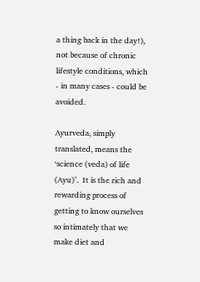a thing back in the day!), not because of chronic lifestyle conditions, which - in many cases - could be avoided.

Ayurveda, simply translated, means the ‘science (veda) of life (Ayu)’.  It is the rich and rewarding process of getting to know ourselves so intimately that we make diet and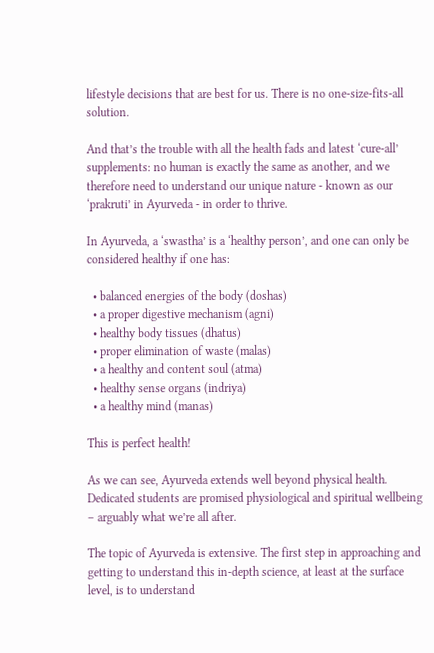lifestyle decisions that are best for us. There is no one-size-fits-all solution.

And that’s the trouble with all the health fads and latest ‘cure-all’ supplements: no human is exactly the same as another, and we therefore need to understand our unique nature - known as our ‘prakruti’ in Ayurveda - in order to thrive.

In Ayurveda, a ‘swastha’ is a ‘healthy person’, and one can only be considered healthy if one has:

  • balanced energies of the body (doshas)
  • a proper digestive mechanism (agni)
  • healthy body tissues (dhatus)
  • proper elimination of waste (malas)
  • a healthy and content soul (atma)
  • healthy sense organs (indriya)
  • a healthy mind (manas)

This is perfect health!

As we can see, Ayurveda extends well beyond physical health. Dedicated students are promised physiological and spiritual wellbeing – arguably what we’re all after.

The topic of Ayurveda is extensive. The first step in approaching and getting to understand this in-depth science, at least at the surface level, is to understand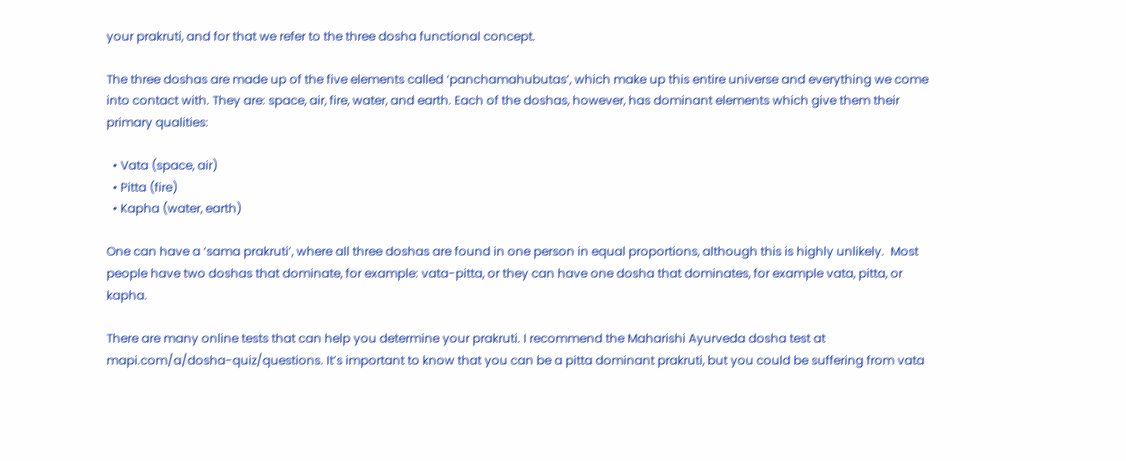your prakruti, and for that we refer to the three dosha functional concept.

The three doshas are made up of the five elements called ‘panchamahubutas’, which make up this entire universe and everything we come into contact with. They are: space, air, fire, water, and earth. Each of the doshas, however, has dominant elements which give them their primary qualities:

  • Vata (space, air)
  • Pitta (fire)
  • Kapha (water, earth)

One can have a ‘sama prakruti’, where all three doshas are found in one person in equal proportions, although this is highly unlikely.  Most people have two doshas that dominate, for example: vata-pitta, or they can have one dosha that dominates, for example vata, pitta, or kapha.

There are many online tests that can help you determine your prakruti. I recommend the Maharishi Ayurveda dosha test at mapi.com/a/dosha-quiz/questions. It’s important to know that you can be a pitta dominant prakruti, but you could be suffering from vata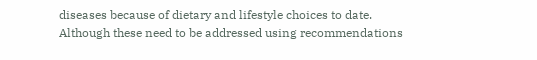diseases because of dietary and lifestyle choices to date. Although these need to be addressed using recommendations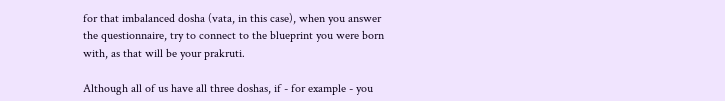for that imbalanced dosha (vata, in this case), when you answer the questionnaire, try to connect to the blueprint you were born with, as that will be your prakruti.

Although all of us have all three doshas, if - for example - you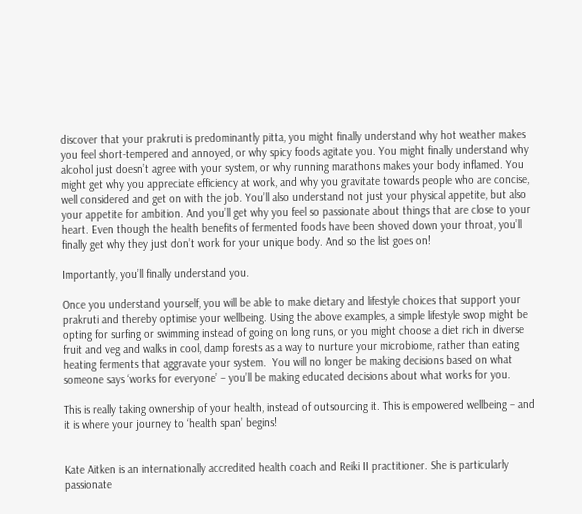discover that your prakruti is predominantly pitta, you might finally understand why hot weather makes you feel short-tempered and annoyed, or why spicy foods agitate you. You might finally understand why alcohol just doesn’t agree with your system, or why running marathons makes your body inflamed. You might get why you appreciate efficiency at work, and why you gravitate towards people who are concise, well considered and get on with the job. You’ll also understand not just your physical appetite, but also your appetite for ambition. And you’ll get why you feel so passionate about things that are close to your heart. Even though the health benefits of fermented foods have been shoved down your throat, you’ll finally get why they just don’t work for your unique body. And so the list goes on!

Importantly, you’ll finally understand you.

Once you understand yourself, you will be able to make dietary and lifestyle choices that support your prakruti and thereby optimise your wellbeing. Using the above examples, a simple lifestyle swop might be opting for surfing or swimming instead of going on long runs, or you might choose a diet rich in diverse fruit and veg and walks in cool, damp forests as a way to nurture your microbiome, rather than eating heating ferments that aggravate your system.  You will no longer be making decisions based on what someone says ‘works for everyone’ – you’ll be making educated decisions about what works for you.

This is really taking ownership of your health, instead of outsourcing it. This is empowered wellbeing – and it is where your journey to ‘health span’ begins!


Kate Aitken is an internationally accredited health coach and Reiki II practitioner. She is particularly passionate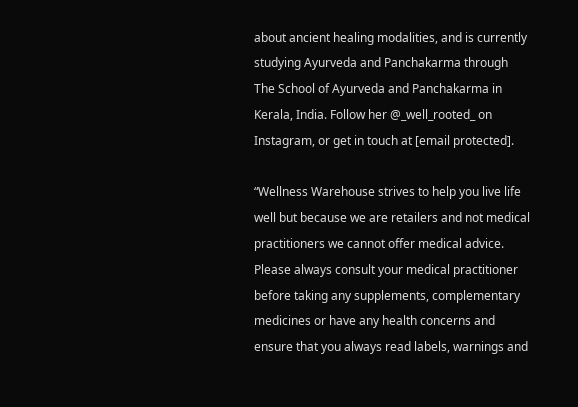about ancient healing modalities, and is currently studying Ayurveda and Panchakarma through The School of Ayurveda and Panchakarma in Kerala, India. Follow her @_well_rooted_ on Instagram, or get in touch at [email protected].

“Wellness Warehouse strives to help you live life well but because we are retailers and not medical practitioners we cannot offer medical advice. Please always consult your medical practitioner before taking any supplements, complementary medicines or have any health concerns and ensure that you always read labels, warnings and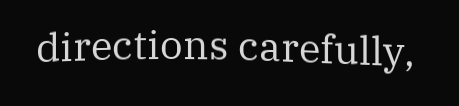directions carefully,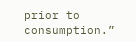prior to consumption.”